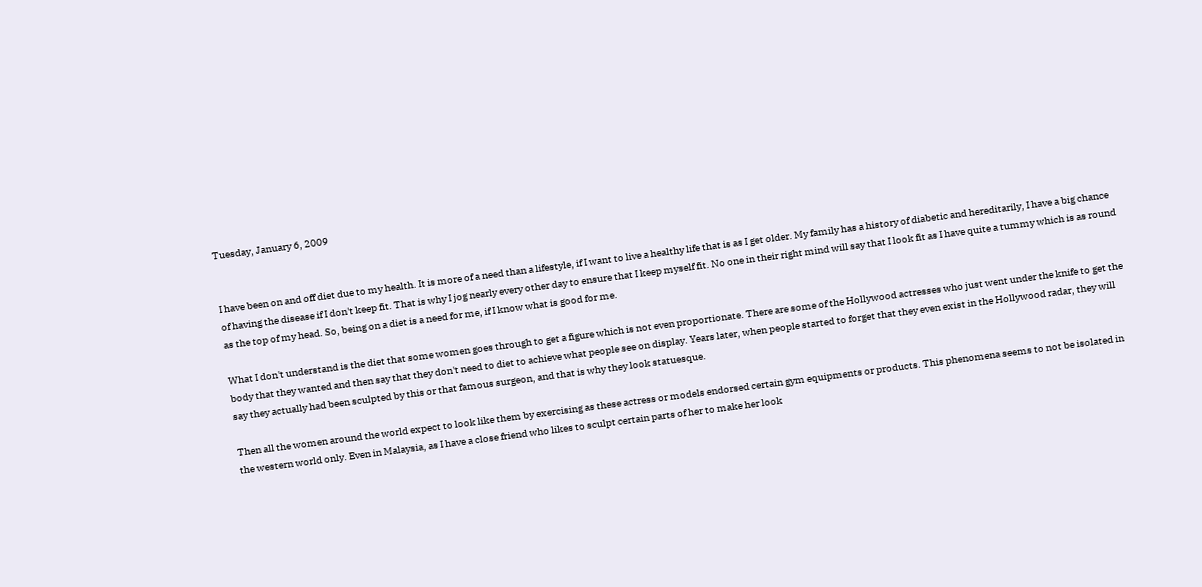Tuesday, January 6, 2009


I have been on and off diet due to my health. It is more of a need than a lifestyle, if I want to live a healthy life that is as I get older. My family has a history of diabetic and hereditarily, I have a big chance of having the disease if I don't keep fit. That is why I jog nearly every other day to ensure that I keep myself fit. No one in their right mind will say that I look fit as I have quite a tummy which is as round as the top of my head. So, being on a diet is a need for me, if I know what is good for me.

What I don't understand is the diet that some women goes through to get a figure which is not even proportionate. There are some of the Hollywood actresses who just went under the knife to get the body that they wanted and then say that they don't need to diet to achieve what people see on display. Years later, when people started to forget that they even exist in the Hollywood radar, they will say they actually had been sculpted by this or that famous surgeon, and that is why they look statuesque.

Then all the women around the world expect to look like them by exercising as these actress or models endorsed certain gym equipments or products. This phenomena seems to not be isolated in the western world only. Even in Malaysia, as I have a close friend who likes to sculpt certain parts of her to make her look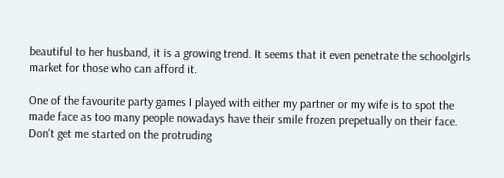beautiful to her husband, it is a growing trend. It seems that it even penetrate the schoolgirls market for those who can afford it.

One of the favourite party games I played with either my partner or my wife is to spot the made face as too many people nowadays have their smile frozen prepetually on their face. Don't get me started on the protruding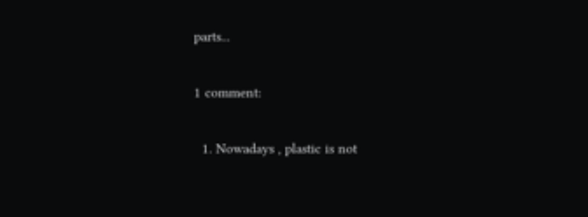parts...

1 comment:

  1. Nowadays , plastic is not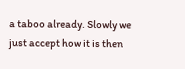a taboo already. Slowly we just accept how it is then